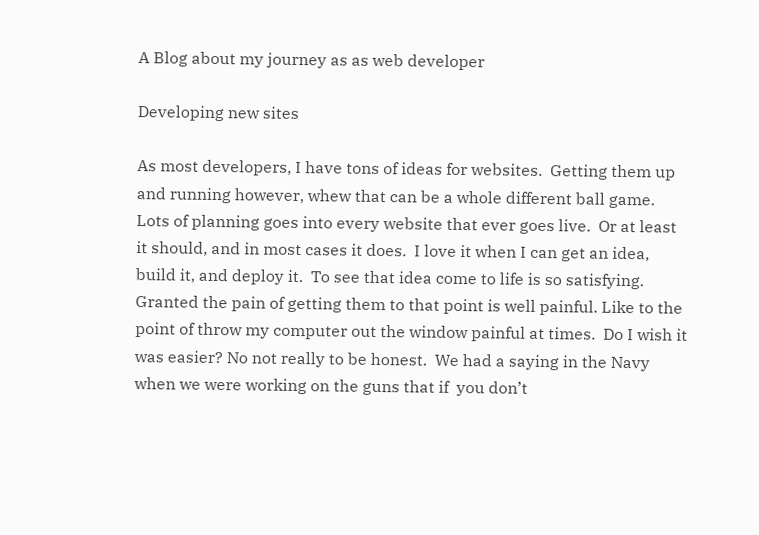A Blog about my journey as as web developer

Developing new sites

As most developers, I have tons of ideas for websites.  Getting them up and running however, whew that can be a whole different ball game.  Lots of planning goes into every website that ever goes live.  Or at least it should, and in most cases it does.  I love it when I can get an idea, build it, and deploy it.  To see that idea come to life is so satisfying.  Granted the pain of getting them to that point is well painful. Like to the point of throw my computer out the window painful at times.  Do I wish it was easier? No not really to be honest.  We had a saying in the Navy when we were working on the guns that if  you don’t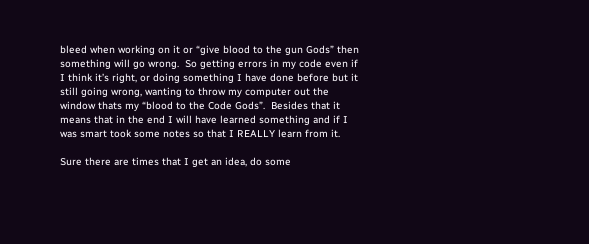bleed when working on it or “give blood to the gun Gods” then something will go wrong.  So getting errors in my code even if I think it’s right, or doing something I have done before but it still going wrong, wanting to throw my computer out the window thats my “blood to the Code Gods”.  Besides that it means that in the end I will have learned something and if I was smart took some notes so that I REALLY learn from it.

Sure there are times that I get an idea, do some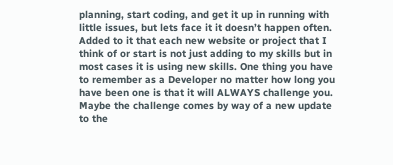planning, start coding, and get it up in running with little issues, but lets face it it doesn’t happen often.  Added to it that each new website or project that I think of or start is not just adding to my skills but in most cases it is using new skills. One thing you have to remember as a Developer no matter how long you have been one is that it will ALWAYS challenge you.  Maybe the challenge comes by way of a new update to the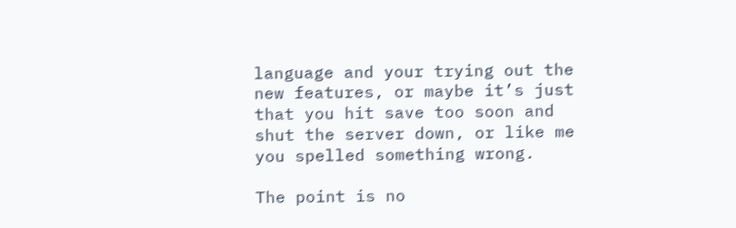language and your trying out the new features, or maybe it’s just that you hit save too soon and shut the server down, or like me you spelled something wrong.

The point is no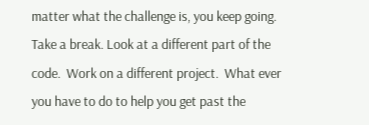matter what the challenge is, you keep going.  Take a break. Look at a different part of the code.  Work on a different project.  What ever you have to do to help you get past the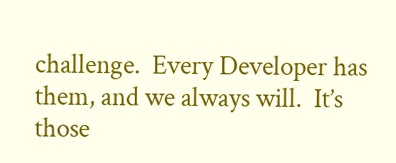challenge.  Every Developer has them, and we always will.  It’s those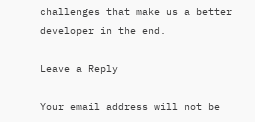challenges that make us a better developer in the end.

Leave a Reply

Your email address will not be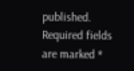published. Required fields are marked *